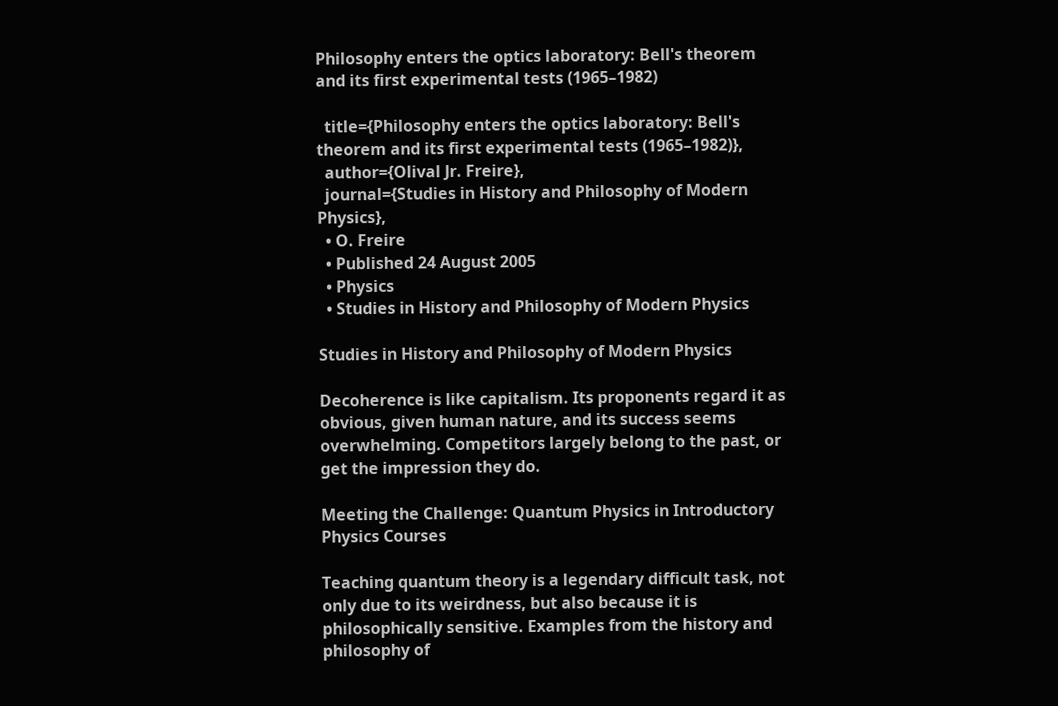Philosophy enters the optics laboratory: Bell's theorem and its first experimental tests (1965–1982)

  title={Philosophy enters the optics laboratory: Bell's theorem and its first experimental tests (1965–1982)},
  author={Olival Jr. Freire},
  journal={Studies in History and Philosophy of Modern Physics},
  • O. Freire
  • Published 24 August 2005
  • Physics
  • Studies in History and Philosophy of Modern Physics

Studies in History and Philosophy of Modern Physics

Decoherence is like capitalism. Its proponents regard it as obvious, given human nature, and its success seems overwhelming. Competitors largely belong to the past, or get the impression they do.

Meeting the Challenge: Quantum Physics in Introductory Physics Courses

Teaching quantum theory is a legendary difficult task, not only due to its weirdness, but also because it is philosophically sensitive. Examples from the history and philosophy of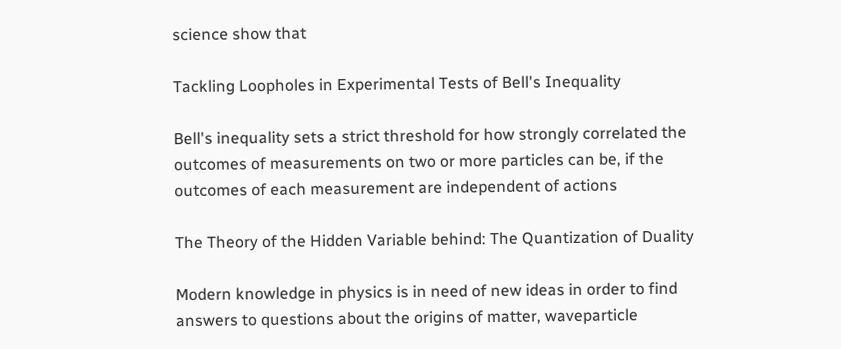science show that

Tackling Loopholes in Experimental Tests of Bell's Inequality

Bell's inequality sets a strict threshold for how strongly correlated the outcomes of measurements on two or more particles can be, if the outcomes of each measurement are independent of actions

The Theory of the Hidden Variable behind: The Quantization of Duality

Modern knowledge in physics is in need of new ideas in order to find answers to questions about the origins of matter, waveparticle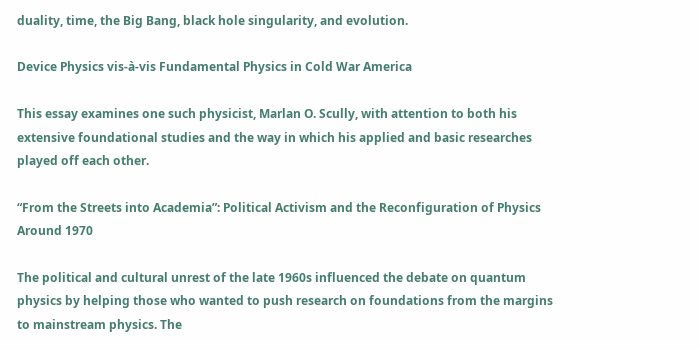duality, time, the Big Bang, black hole singularity, and evolution.

Device Physics vis‐à‐vis Fundamental Physics in Cold War America

This essay examines one such physicist, Marlan O. Scully, with attention to both his extensive foundational studies and the way in which his applied and basic researches played off each other.

“From the Streets into Academia”: Political Activism and the Reconfiguration of Physics Around 1970

The political and cultural unrest of the late 1960s influenced the debate on quantum physics by helping those who wanted to push research on foundations from the margins to mainstream physics. The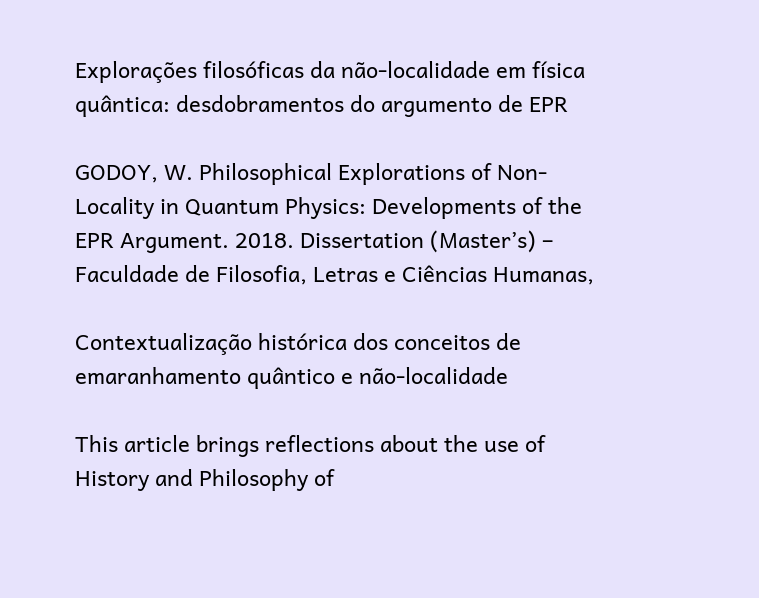Explorações filosóficas da não-localidade em física quântica: desdobramentos do argumento de EPR

GODOY, W. Philosophical Explorations of Non-Locality in Quantum Physics: Developments of the EPR Argument. 2018. Dissertation (Master’s) – Faculdade de Filosofia, Letras e Ciências Humanas,

Contextualização histórica dos conceitos de emaranhamento quântico e não-localidade

This article brings reflections about the use of History and Philosophy of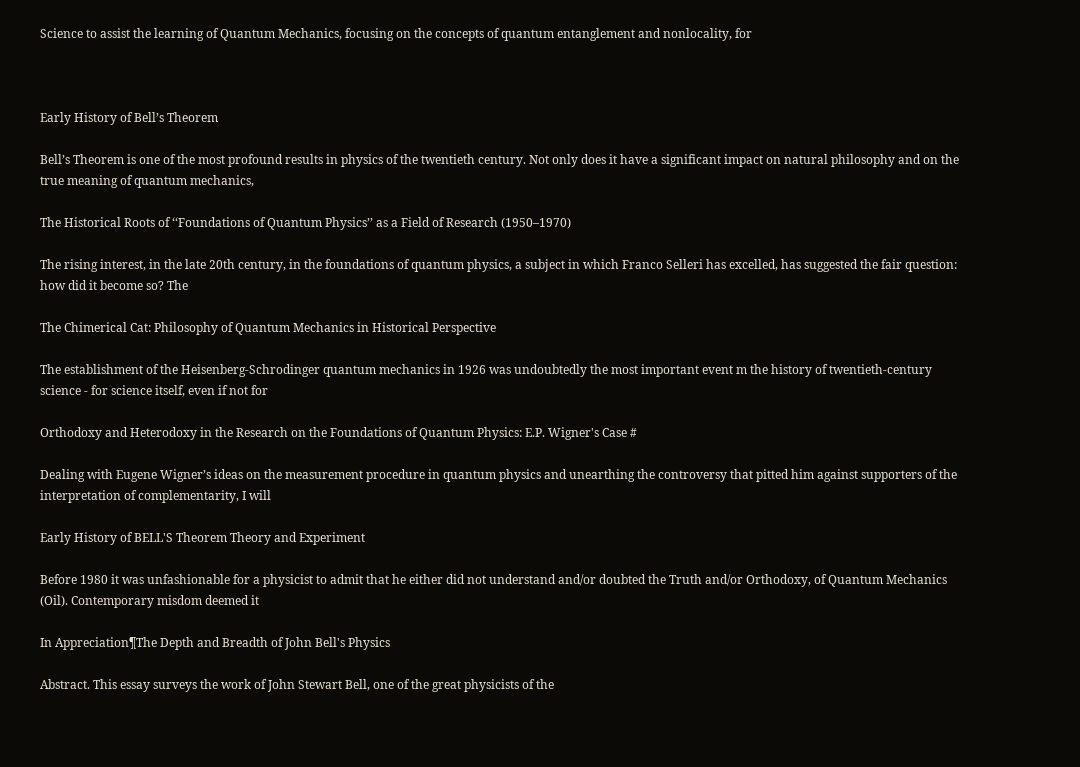Science to assist the learning of Quantum Mechanics, focusing on the concepts of quantum entanglement and nonlocality, for



Early History of Bell’s Theorem

Bell’s Theorem is one of the most profound results in physics of the twentieth century. Not only does it have a significant impact on natural philosophy and on the true meaning of quantum mechanics,

The Historical Roots of ‘‘Foundations of Quantum Physics’’ as a Field of Research (1950–1970)

The rising interest, in the late 20th century, in the foundations of quantum physics, a subject in which Franco Selleri has excelled, has suggested the fair question: how did it become so? The

The Chimerical Cat: Philosophy of Quantum Mechanics in Historical Perspective

The establishment of the Heisenberg-Schrodinger quantum mechanics in 1926 was undoubtedly the most important event m the history of twentieth-century science - for science itself, even if not for

Orthodoxy and Heterodoxy in the Research on the Foundations of Quantum Physics: E.P. Wigner's Case #

Dealing with Eugene Wigner’s ideas on the measurement procedure in quantum physics and unearthing the controversy that pitted him against supporters of the interpretation of complementarity, I will

Early History of BELL'S Theorem Theory and Experiment

Before 1980 it was unfashionable for a physicist to admit that he either did not understand and/or doubted the Truth and/or Orthodoxy, of Quantum Mechanics (Oil). Contemporary misdom deemed it

In Appreciation¶The Depth and Breadth of John Bell's Physics

Abstract. This essay surveys the work of John Stewart Bell, one of the great physicists of the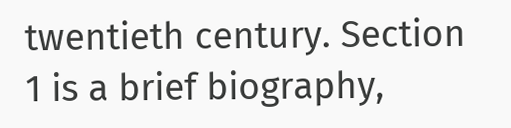twentieth century. Section 1 is a brief biography,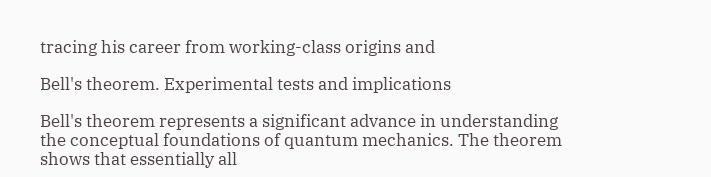tracing his career from working-class origins and

Bell's theorem. Experimental tests and implications

Bell's theorem represents a significant advance in understanding the conceptual foundations of quantum mechanics. The theorem shows that essentially all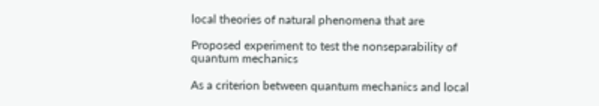local theories of natural phenomena that are

Proposed experiment to test the nonseparability of quantum mechanics

As a criterion between quantum mechanics and local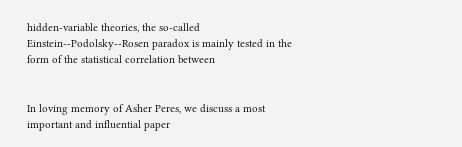hidden-variable theories, the so-called Einstein--Podolsky--Rosen paradox is mainly tested in the form of the statistical correlation between


In loving memory of Asher Peres, we discuss a most important and influential paper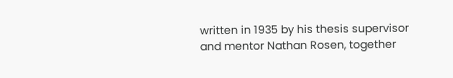written in 1935 by his thesis supervisor and mentor Nathan Rosen, together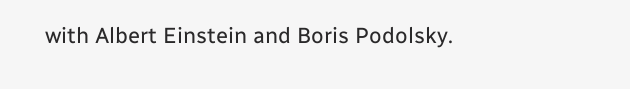with Albert Einstein and Boris Podolsky.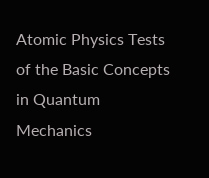Atomic Physics Tests of the Basic Concepts in Quantum Mechanics